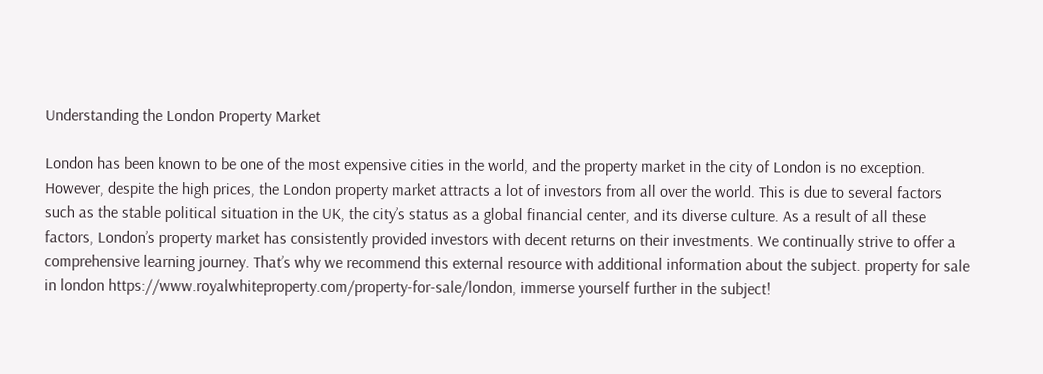Understanding the London Property Market

London has been known to be one of the most expensive cities in the world, and the property market in the city of London is no exception. However, despite the high prices, the London property market attracts a lot of investors from all over the world. This is due to several factors such as the stable political situation in the UK, the city’s status as a global financial center, and its diverse culture. As a result of all these factors, London’s property market has consistently provided investors with decent returns on their investments. We continually strive to offer a comprehensive learning journey. That’s why we recommend this external resource with additional information about the subject. property for sale in london https://www.royalwhiteproperty.com/property-for-sale/london, immerse yourself further in the subject!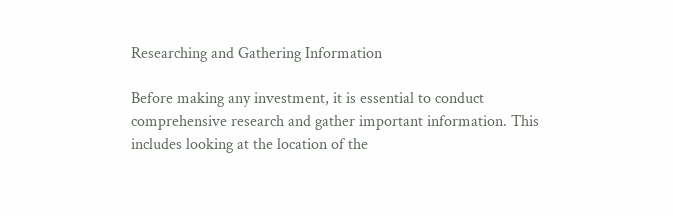Researching and Gathering Information

Before making any investment, it is essential to conduct comprehensive research and gather important information. This includes looking at the location of the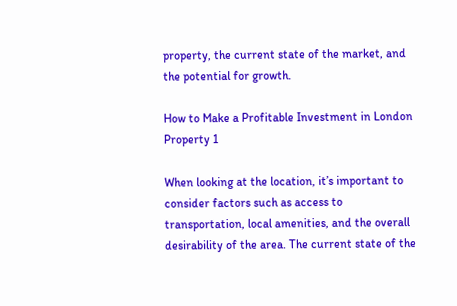property, the current state of the market, and the potential for growth.

How to Make a Profitable Investment in London Property 1

When looking at the location, it’s important to consider factors such as access to transportation, local amenities, and the overall desirability of the area. The current state of the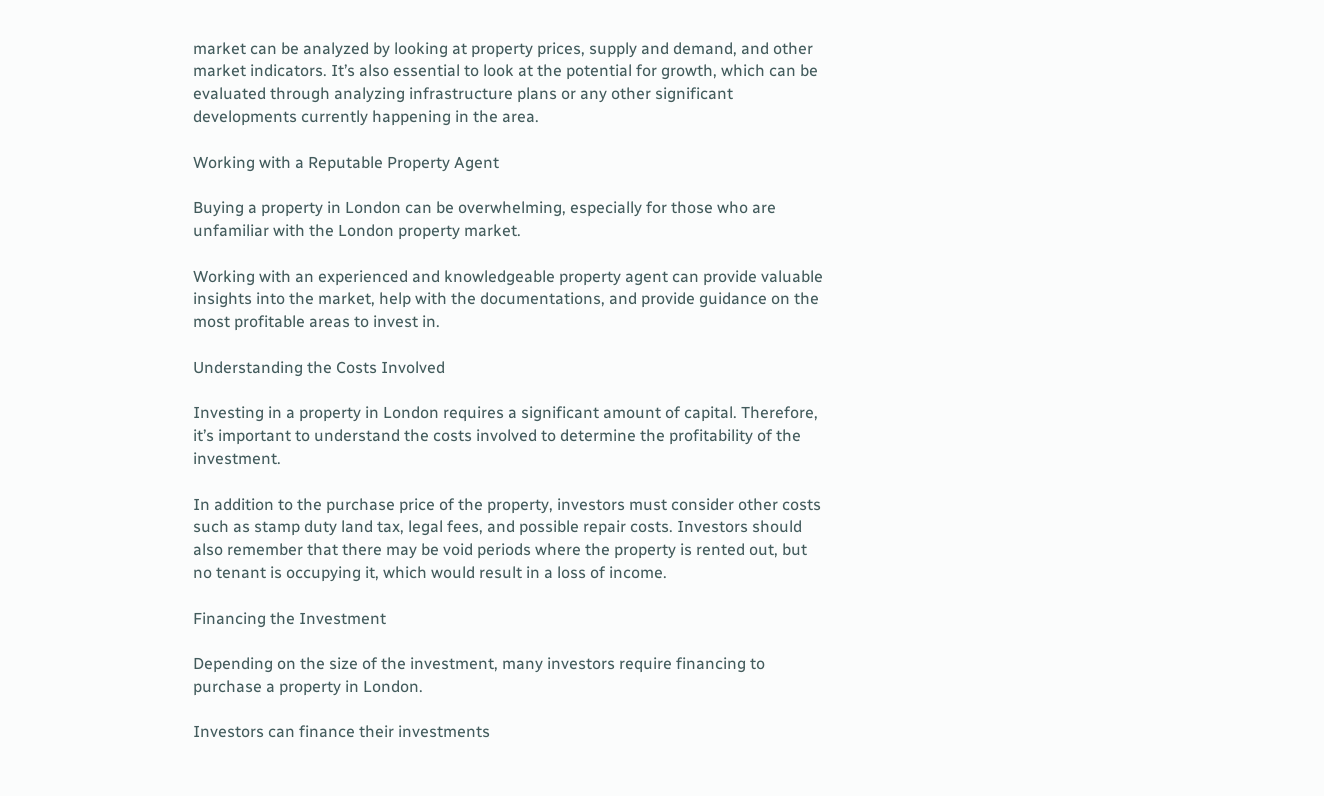market can be analyzed by looking at property prices, supply and demand, and other market indicators. It’s also essential to look at the potential for growth, which can be evaluated through analyzing infrastructure plans or any other significant developments currently happening in the area.

Working with a Reputable Property Agent

Buying a property in London can be overwhelming, especially for those who are unfamiliar with the London property market.

Working with an experienced and knowledgeable property agent can provide valuable insights into the market, help with the documentations, and provide guidance on the most profitable areas to invest in.

Understanding the Costs Involved

Investing in a property in London requires a significant amount of capital. Therefore, it’s important to understand the costs involved to determine the profitability of the investment.

In addition to the purchase price of the property, investors must consider other costs such as stamp duty land tax, legal fees, and possible repair costs. Investors should also remember that there may be void periods where the property is rented out, but no tenant is occupying it, which would result in a loss of income.

Financing the Investment

Depending on the size of the investment, many investors require financing to purchase a property in London.

Investors can finance their investments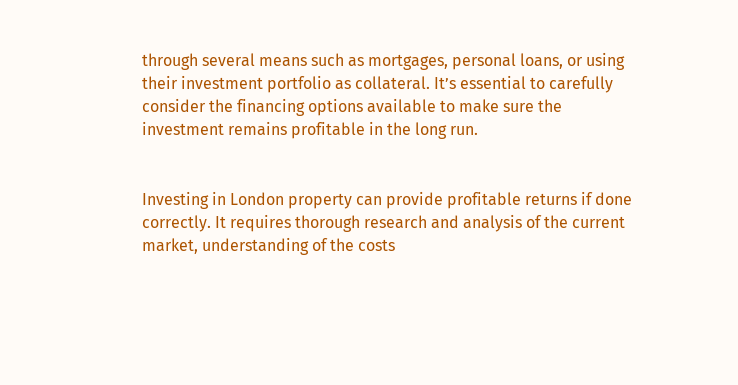through several means such as mortgages, personal loans, or using their investment portfolio as collateral. It’s essential to carefully consider the financing options available to make sure the investment remains profitable in the long run.


Investing in London property can provide profitable returns if done correctly. It requires thorough research and analysis of the current market, understanding of the costs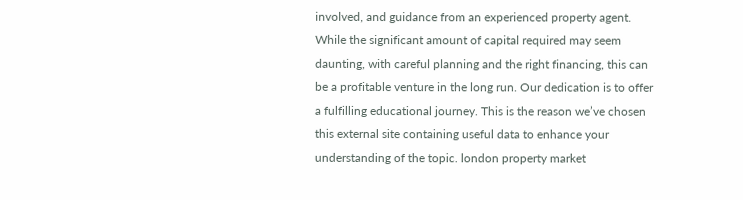involved, and guidance from an experienced property agent. While the significant amount of capital required may seem daunting, with careful planning and the right financing, this can be a profitable venture in the long run. Our dedication is to offer a fulfilling educational journey. This is the reason we’ve chosen this external site containing useful data to enhance your understanding of the topic. london property market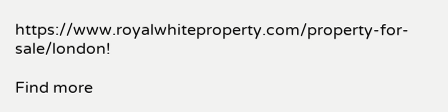https://www.royalwhiteproperty.com/property-for-sale/london!

Find more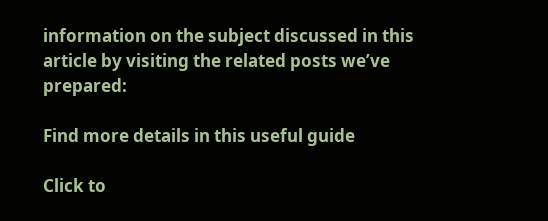information on the subject discussed in this article by visiting the related posts we’ve prepared:

Find more details in this useful guide

Click to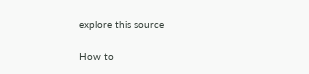explore this source

How to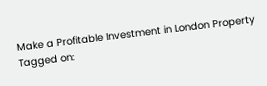Make a Profitable Investment in London Property
Tagged on: